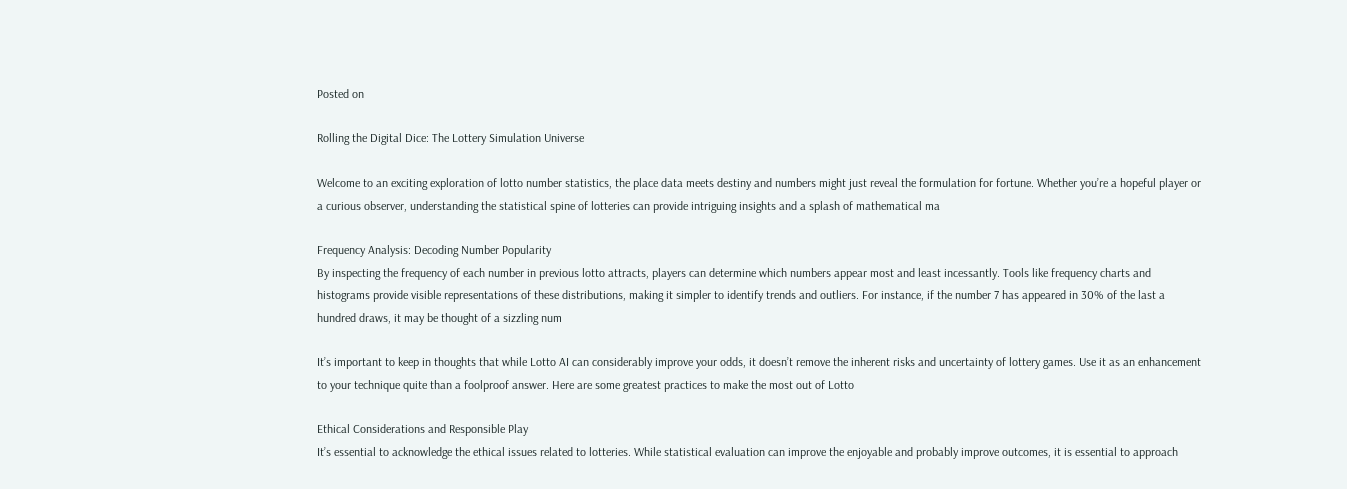Posted on

Rolling the Digital Dice: The Lottery Simulation Universe

Welcome to an exciting exploration of lotto number statistics, the place data meets destiny and numbers might just reveal the formulation for fortune. Whether you’re a hopeful player or a curious observer, understanding the statistical spine of lotteries can provide intriguing insights and a splash of mathematical ma

Frequency Analysis: Decoding Number Popularity
By inspecting the frequency of each number in previous lotto attracts, players can determine which numbers appear most and least incessantly. Tools like frequency charts and histograms provide visible representations of these distributions, making it simpler to identify trends and outliers. For instance, if the number 7 has appeared in 30% of the last a hundred draws, it may be thought of a sizzling num

It’s important to keep in thoughts that while Lotto AI can considerably improve your odds, it doesn’t remove the inherent risks and uncertainty of lottery games. Use it as an enhancement to your technique quite than a foolproof answer. Here are some greatest practices to make the most out of Lotto

Ethical Considerations and Responsible Play
It’s essential to acknowledge the ethical issues related to lotteries. While statistical evaluation can improve the enjoyable and probably improve outcomes, it is essential to approach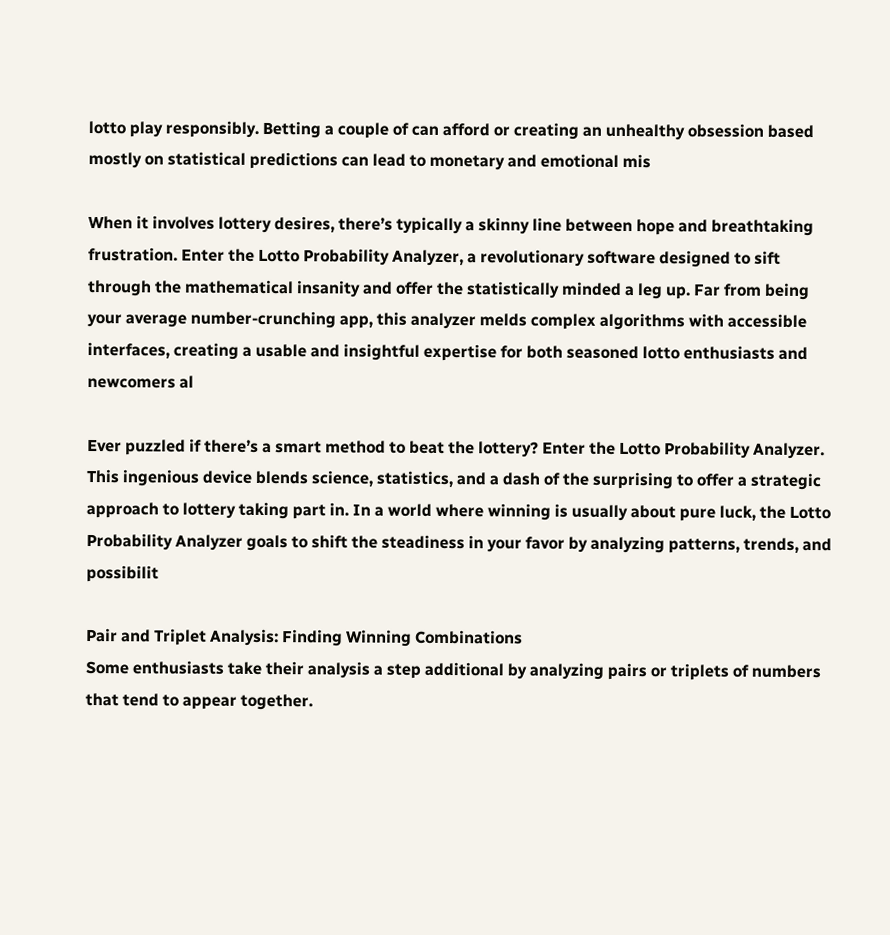lotto play responsibly. Betting a couple of can afford or creating an unhealthy obsession based mostly on statistical predictions can lead to monetary and emotional mis

When it involves lottery desires, there’s typically a skinny line between hope and breathtaking frustration. Enter the Lotto Probability Analyzer, a revolutionary software designed to sift through the mathematical insanity and offer the statistically minded a leg up. Far from being your average number-crunching app, this analyzer melds complex algorithms with accessible interfaces, creating a usable and insightful expertise for both seasoned lotto enthusiasts and newcomers al

Ever puzzled if there’s a smart method to beat the lottery? Enter the Lotto Probability Analyzer. This ingenious device blends science, statistics, and a dash of the surprising to offer a strategic approach to lottery taking part in. In a world where winning is usually about pure luck, the Lotto Probability Analyzer goals to shift the steadiness in your favor by analyzing patterns, trends, and possibilit

Pair and Triplet Analysis: Finding Winning Combinations
Some enthusiasts take their analysis a step additional by analyzing pairs or triplets of numbers that tend to appear together.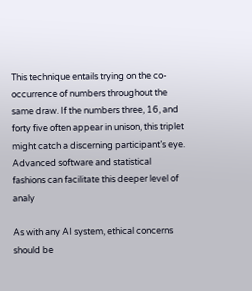This technique entails trying on the co-occurrence of numbers throughout the same draw. If the numbers three, 16, and forty five often appear in unison, this triplet might catch a discerning participant’s eye. Advanced software and statistical fashions can facilitate this deeper level of analy

As with any AI system, ethical concerns should be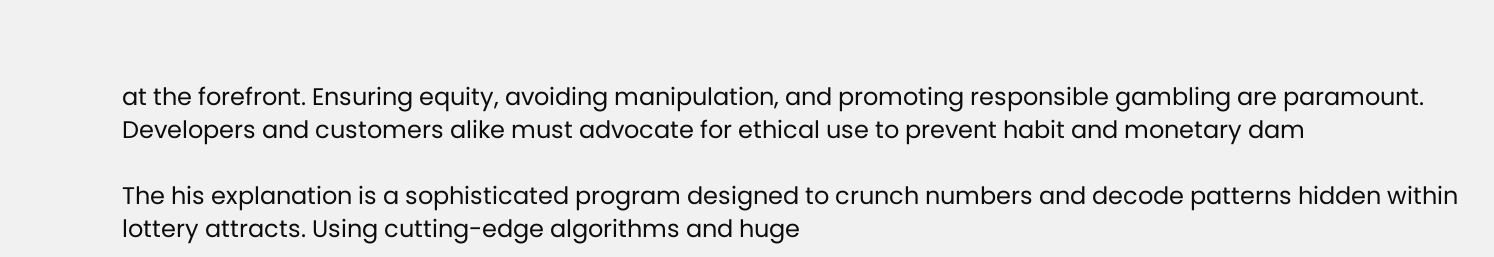at the forefront. Ensuring equity, avoiding manipulation, and promoting responsible gambling are paramount. Developers and customers alike must advocate for ethical use to prevent habit and monetary dam

The his explanation is a sophisticated program designed to crunch numbers and decode patterns hidden within lottery attracts. Using cutting-edge algorithms and huge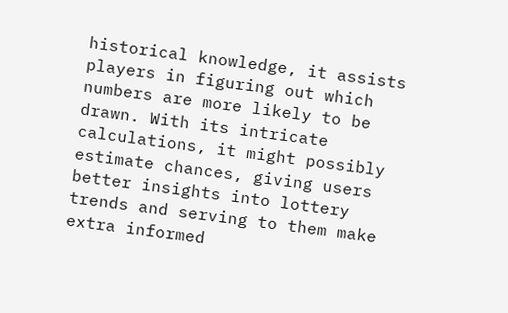historical knowledge, it assists players in figuring out which numbers are more likely to be drawn. With its intricate calculations, it might possibly estimate chances, giving users better insights into lottery trends and serving to them make extra informed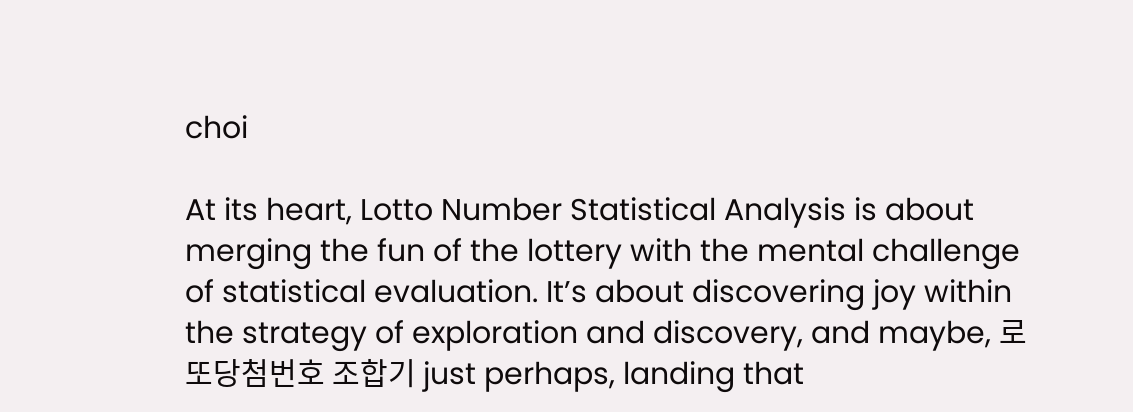choi

At its heart, Lotto Number Statistical Analysis is about merging the fun of the lottery with the mental challenge of statistical evaluation. It’s about discovering joy within the strategy of exploration and discovery, and maybe, 로또당첨번호 조합기 just perhaps, landing that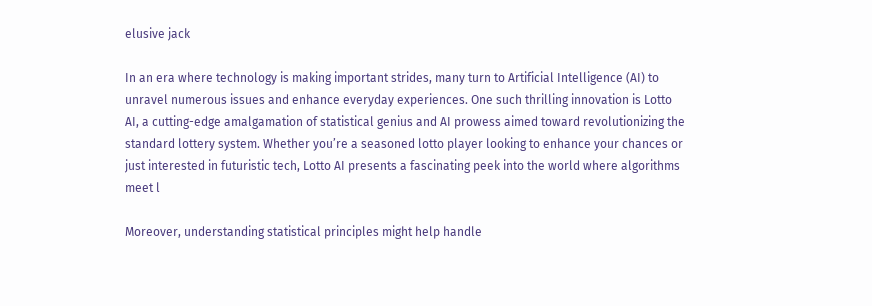elusive jack

In an era where technology is making important strides, many turn to Artificial Intelligence (AI) to unravel numerous issues and enhance everyday experiences. One such thrilling innovation is Lotto AI, a cutting-edge amalgamation of statistical genius and AI prowess aimed toward revolutionizing the standard lottery system. Whether you’re a seasoned lotto player looking to enhance your chances or just interested in futuristic tech, Lotto AI presents a fascinating peek into the world where algorithms meet l

Moreover, understanding statistical principles might help handle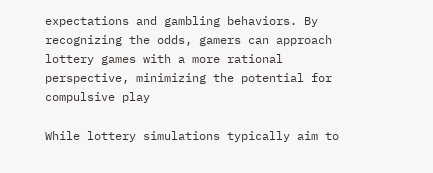expectations and gambling behaviors. By recognizing the odds, gamers can approach lottery games with a more rational perspective, minimizing the potential for compulsive play

While lottery simulations typically aim to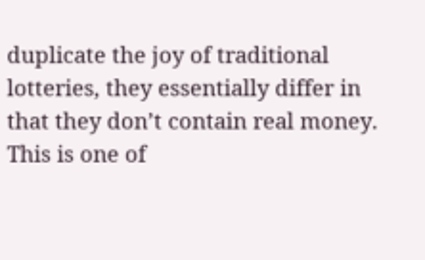duplicate the joy of traditional lotteries, they essentially differ in that they don’t contain real money. This is one of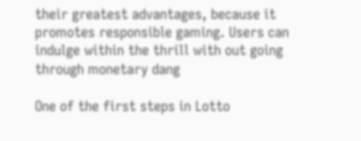their greatest advantages, because it promotes responsible gaming. Users can indulge within the thrill with out going through monetary dang

One of the first steps in Lotto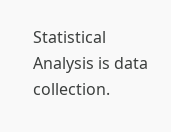Statistical Analysis is data collection.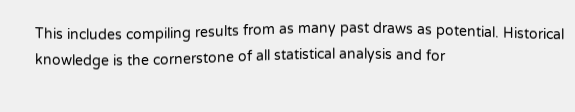This includes compiling results from as many past draws as potential. Historical knowledge is the cornerstone of all statistical analysis and for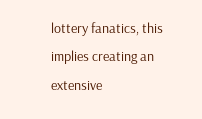lottery fanatics, this implies creating an extensive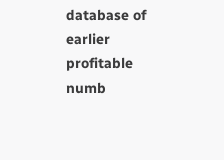database of earlier profitable numb